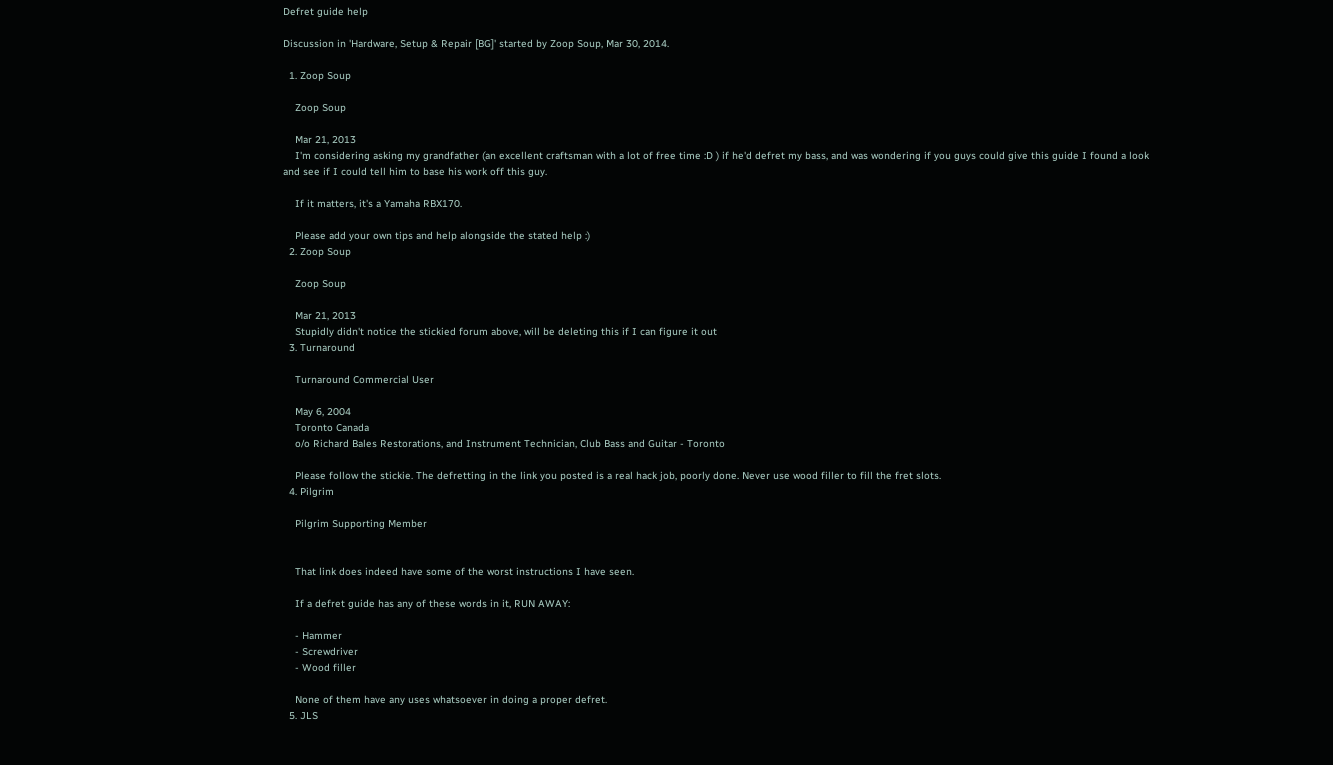Defret guide help

Discussion in 'Hardware, Setup & Repair [BG]' started by Zoop Soup, Mar 30, 2014.

  1. Zoop Soup

    Zoop Soup

    Mar 21, 2013
    I'm considering asking my grandfather (an excellent craftsman with a lot of free time :D ) if he'd defret my bass, and was wondering if you guys could give this guide I found a look and see if I could tell him to base his work off this guy.

    If it matters, it's a Yamaha RBX170.

    Please add your own tips and help alongside the stated help :)
  2. Zoop Soup

    Zoop Soup

    Mar 21, 2013
    Stupidly didn't notice the stickied forum above, will be deleting this if I can figure it out
  3. Turnaround

    Turnaround Commercial User

    May 6, 2004
    Toronto Canada
    o/o Richard Bales Restorations, and Instrument Technician, Club Bass and Guitar - Toronto

    Please follow the stickie. The defretting in the link you posted is a real hack job, poorly done. Never use wood filler to fill the fret slots.
  4. Pilgrim

    Pilgrim Supporting Member


    That link does indeed have some of the worst instructions I have seen.

    If a defret guide has any of these words in it, RUN AWAY:

    - Hammer
    - Screwdriver
    - Wood filler

    None of them have any uses whatsoever in doing a proper defret.
  5. JLS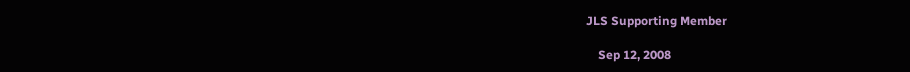JLS Supporting Member

    Sep 12, 2008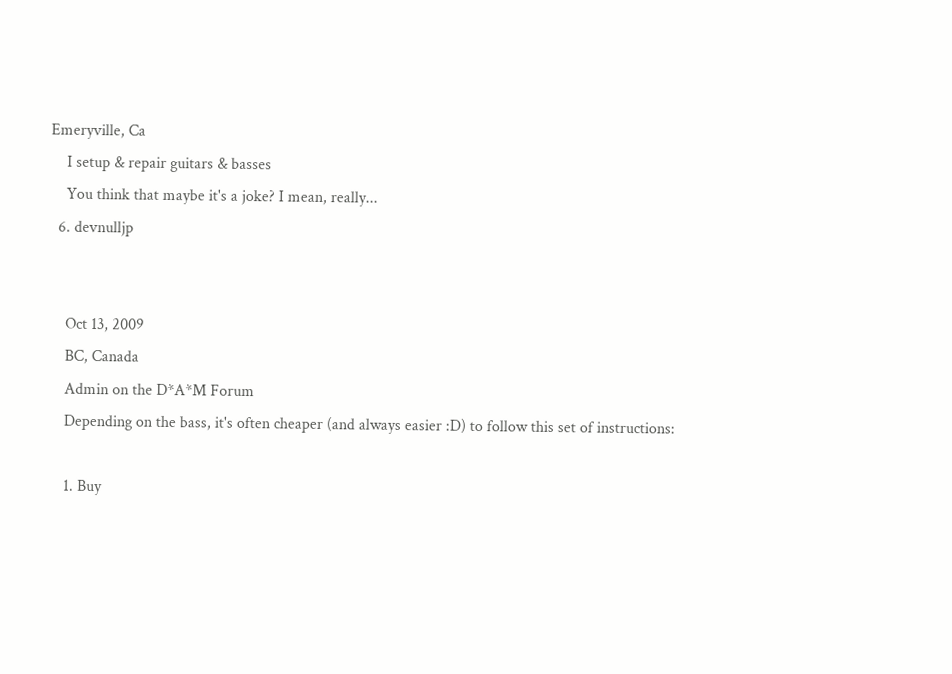Emeryville, Ca
    I setup & repair guitars & basses
    You think that maybe it's a joke? I mean, really...
  6. devnulljp


    Oct 13, 2009
    BC, Canada
    Admin on the D*A*M Forum
    Depending on the bass, it's often cheaper (and always easier :D) to follow this set of instructions:

    1. Buy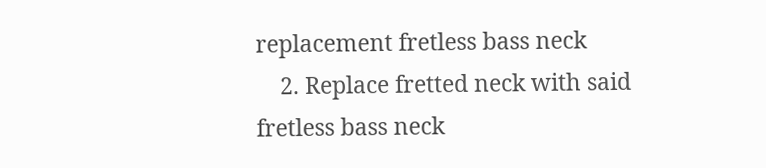replacement fretless bass neck
    2. Replace fretted neck with said fretless bass neck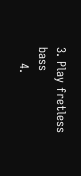3. Play fretless bass
    4.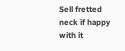Sell fretted neck if happy with it